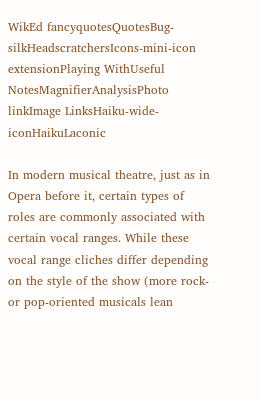WikEd fancyquotesQuotesBug-silkHeadscratchersIcons-mini-icon extensionPlaying WithUseful NotesMagnifierAnalysisPhoto linkImage LinksHaiku-wide-iconHaikuLaconic

In modern musical theatre, just as in Opera before it, certain types of roles are commonly associated with certain vocal ranges. While these vocal range cliches differ depending on the style of the show (more rock- or pop-oriented musicals lean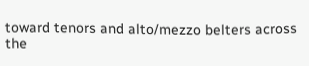toward tenors and alto/mezzo belters across the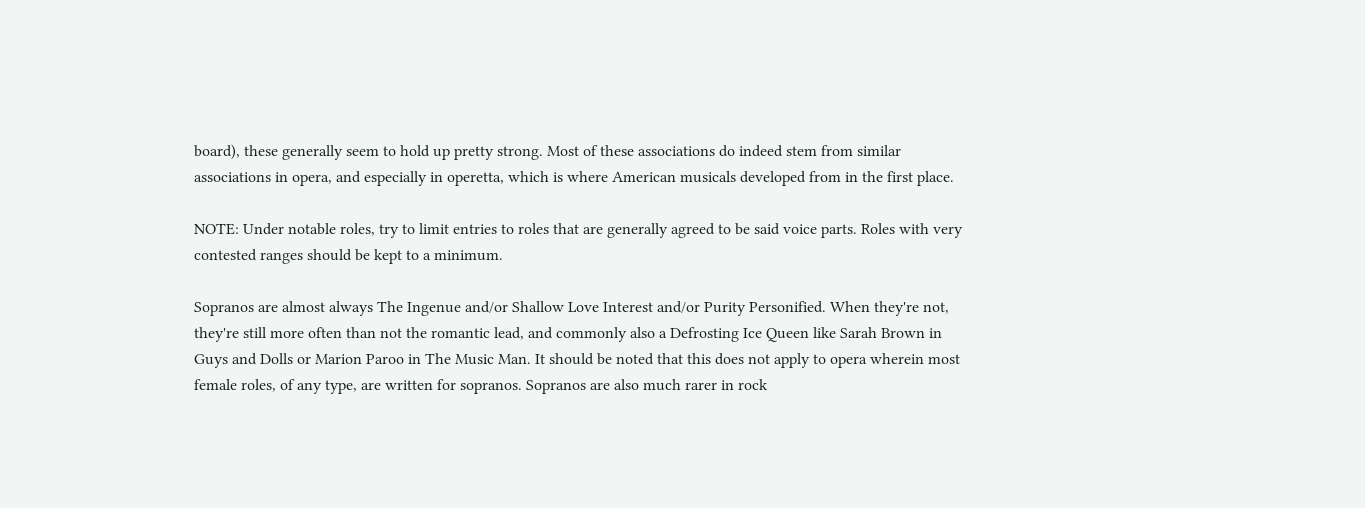board), these generally seem to hold up pretty strong. Most of these associations do indeed stem from similar associations in opera, and especially in operetta, which is where American musicals developed from in the first place.

NOTE: Under notable roles, try to limit entries to roles that are generally agreed to be said voice parts. Roles with very contested ranges should be kept to a minimum.

Sopranos are almost always The Ingenue and/or Shallow Love Interest and/or Purity Personified. When they're not, they're still more often than not the romantic lead, and commonly also a Defrosting Ice Queen like Sarah Brown in Guys and Dolls or Marion Paroo in The Music Man. It should be noted that this does not apply to opera wherein most female roles, of any type, are written for sopranos. Sopranos are also much rarer in rock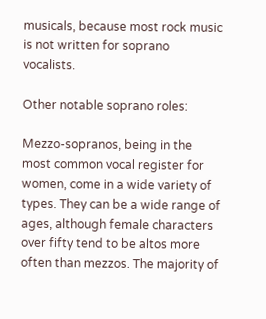musicals, because most rock music is not written for soprano vocalists.

Other notable soprano roles:

Mezzo-sopranos, being in the most common vocal register for women, come in a wide variety of types. They can be a wide range of ages, although female characters over fifty tend to be altos more often than mezzos. The majority of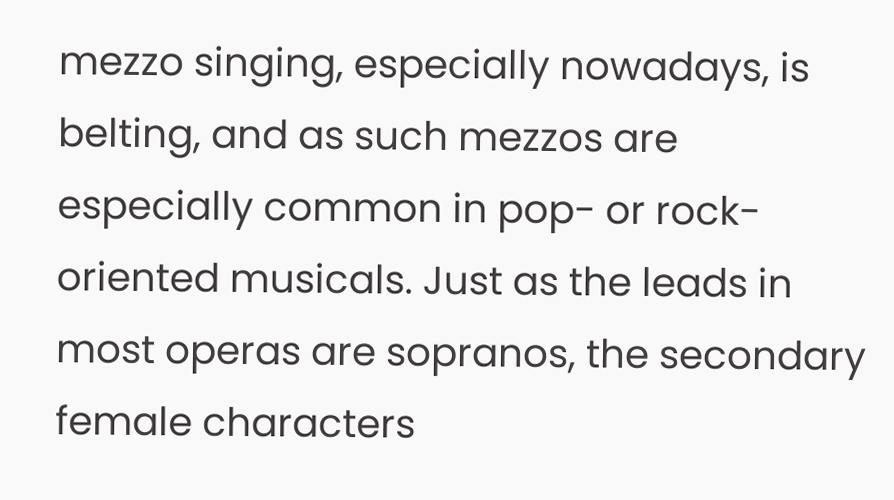mezzo singing, especially nowadays, is belting, and as such mezzos are especially common in pop- or rock-oriented musicals. Just as the leads in most operas are sopranos, the secondary female characters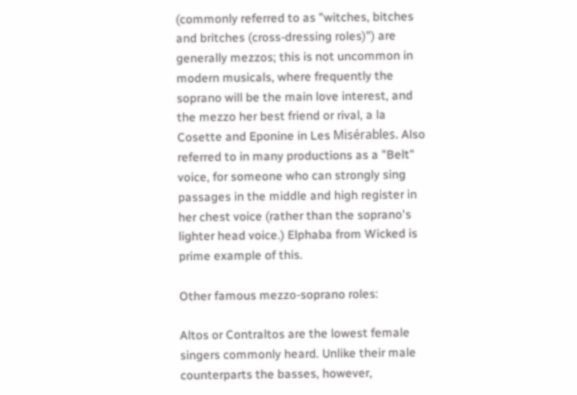(commonly referred to as "witches, bitches and britches (cross-dressing roles)") are generally mezzos; this is not uncommon in modern musicals, where frequently the soprano will be the main love interest, and the mezzo her best friend or rival, a la Cosette and Eponine in Les Misérables. Also referred to in many productions as a "Belt" voice, for someone who can strongly sing passages in the middle and high register in her chest voice (rather than the soprano's lighter head voice.) Elphaba from Wicked is prime example of this.

Other famous mezzo-soprano roles:

Altos or Contraltos are the lowest female singers commonly heard. Unlike their male counterparts the basses, however,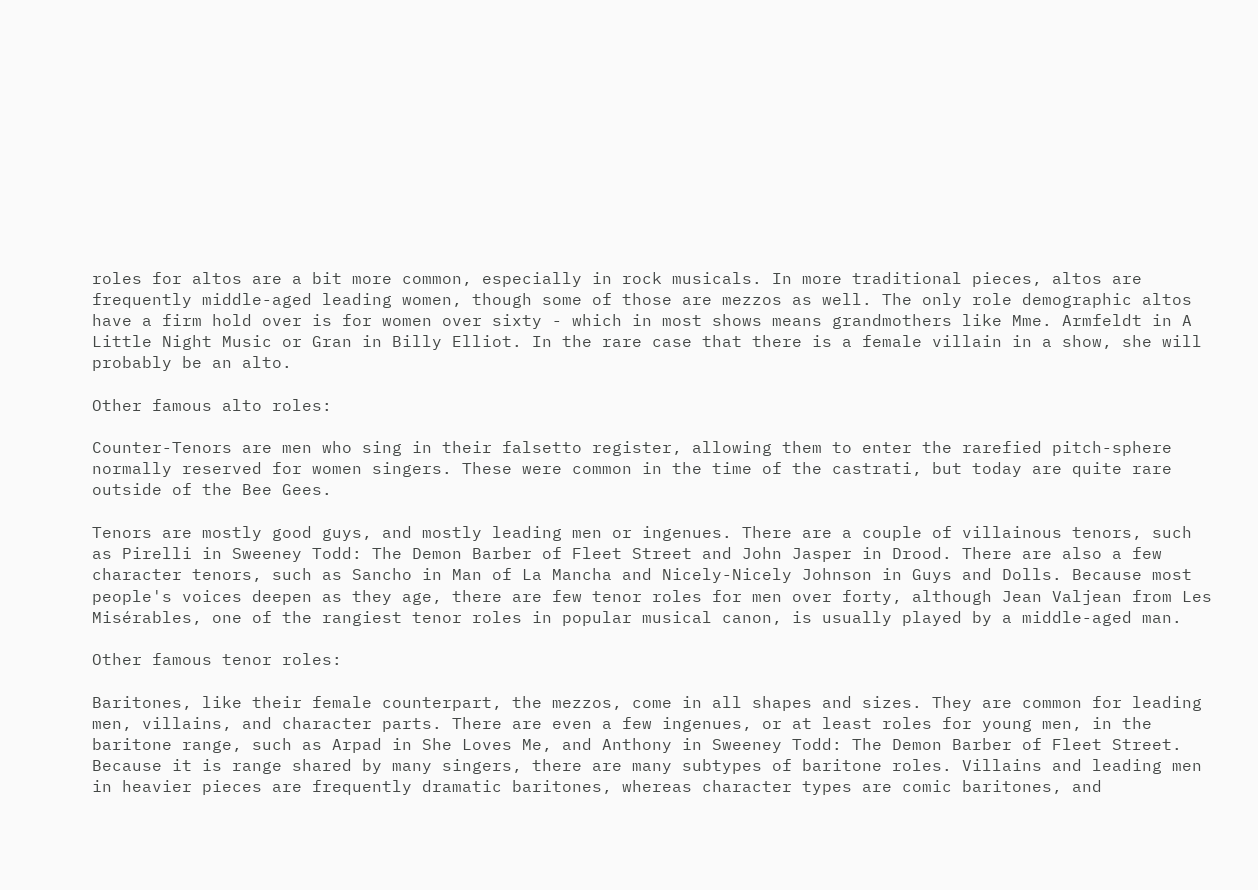roles for altos are a bit more common, especially in rock musicals. In more traditional pieces, altos are frequently middle-aged leading women, though some of those are mezzos as well. The only role demographic altos have a firm hold over is for women over sixty - which in most shows means grandmothers like Mme. Armfeldt in A Little Night Music or Gran in Billy Elliot. In the rare case that there is a female villain in a show, she will probably be an alto.

Other famous alto roles:

Counter-Tenors are men who sing in their falsetto register, allowing them to enter the rarefied pitch-sphere normally reserved for women singers. These were common in the time of the castrati, but today are quite rare outside of the Bee Gees.

Tenors are mostly good guys, and mostly leading men or ingenues. There are a couple of villainous tenors, such as Pirelli in Sweeney Todd: The Demon Barber of Fleet Street and John Jasper in Drood. There are also a few character tenors, such as Sancho in Man of La Mancha and Nicely-Nicely Johnson in Guys and Dolls. Because most people's voices deepen as they age, there are few tenor roles for men over forty, although Jean Valjean from Les Misérables, one of the rangiest tenor roles in popular musical canon, is usually played by a middle-aged man.

Other famous tenor roles:

Baritones, like their female counterpart, the mezzos, come in all shapes and sizes. They are common for leading men, villains, and character parts. There are even a few ingenues, or at least roles for young men, in the baritone range, such as Arpad in She Loves Me, and Anthony in Sweeney Todd: The Demon Barber of Fleet Street. Because it is range shared by many singers, there are many subtypes of baritone roles. Villains and leading men in heavier pieces are frequently dramatic baritones, whereas character types are comic baritones, and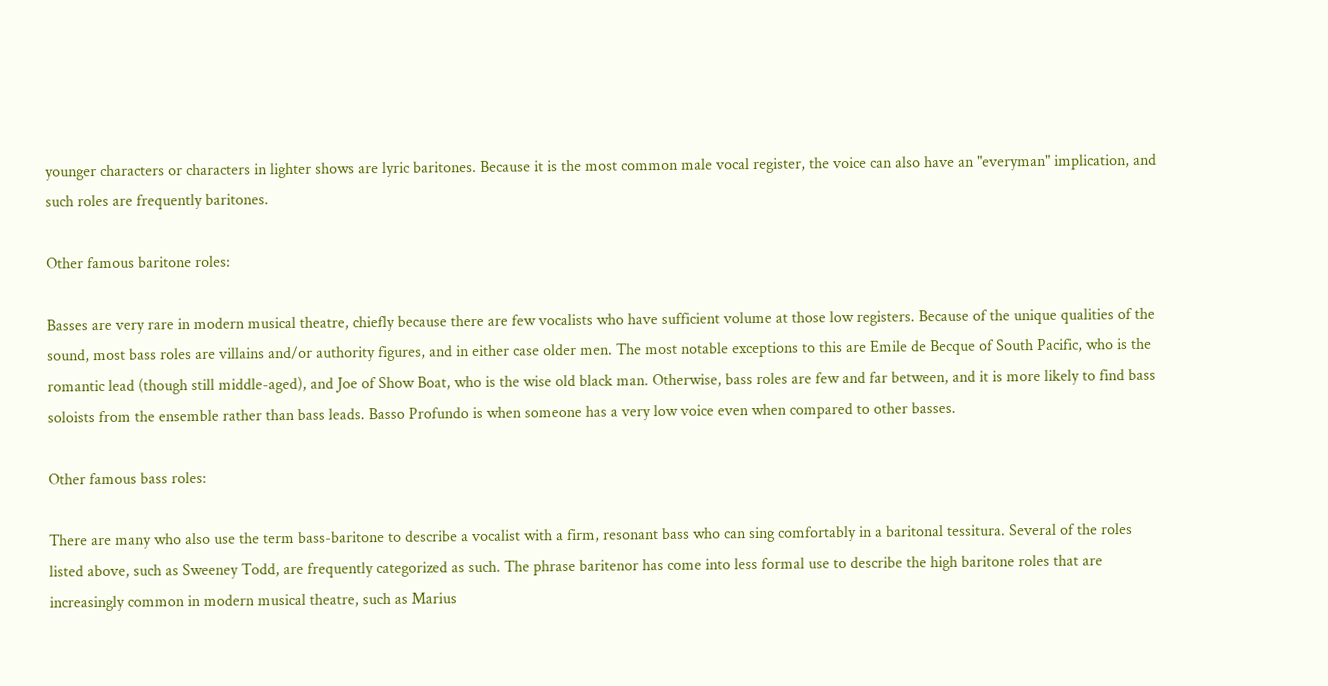younger characters or characters in lighter shows are lyric baritones. Because it is the most common male vocal register, the voice can also have an "everyman" implication, and such roles are frequently baritones.

Other famous baritone roles:

Basses are very rare in modern musical theatre, chiefly because there are few vocalists who have sufficient volume at those low registers. Because of the unique qualities of the sound, most bass roles are villains and/or authority figures, and in either case older men. The most notable exceptions to this are Emile de Becque of South Pacific, who is the romantic lead (though still middle-aged), and Joe of Show Boat, who is the wise old black man. Otherwise, bass roles are few and far between, and it is more likely to find bass soloists from the ensemble rather than bass leads. Basso Profundo is when someone has a very low voice even when compared to other basses.

Other famous bass roles:

There are many who also use the term bass-baritone to describe a vocalist with a firm, resonant bass who can sing comfortably in a baritonal tessitura. Several of the roles listed above, such as Sweeney Todd, are frequently categorized as such. The phrase baritenor has come into less formal use to describe the high baritone roles that are increasingly common in modern musical theatre, such as Marius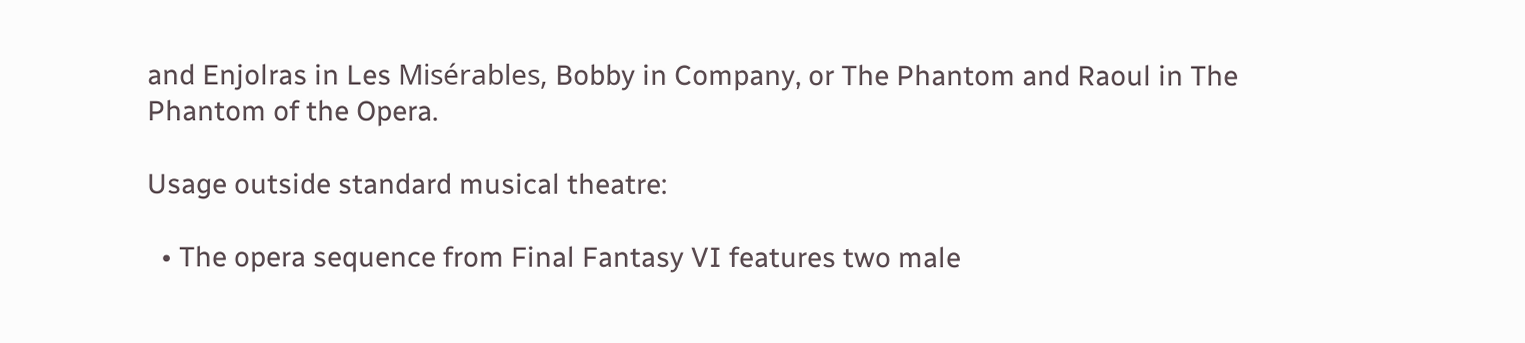and Enjolras in Les Misérables, Bobby in Company, or The Phantom and Raoul in The Phantom of the Opera.

Usage outside standard musical theatre:

  • The opera sequence from Final Fantasy VI features two male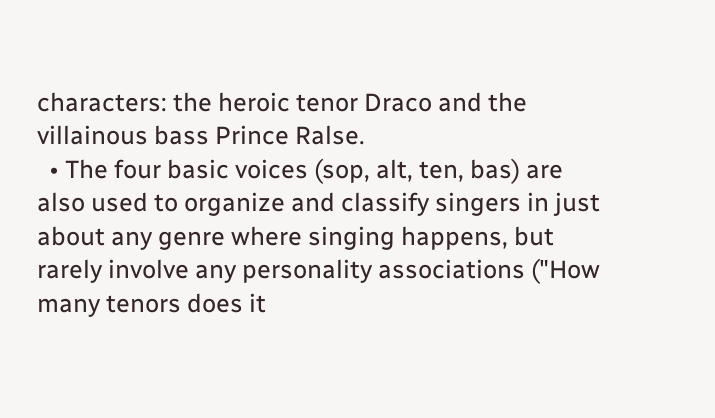characters: the heroic tenor Draco and the villainous bass Prince Ralse.
  • The four basic voices (sop, alt, ten, bas) are also used to organize and classify singers in just about any genre where singing happens, but rarely involve any personality associations ("How many tenors does it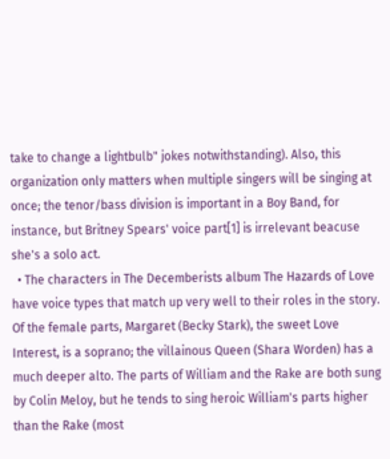take to change a lightbulb" jokes notwithstanding). Also, this organization only matters when multiple singers will be singing at once; the tenor/bass division is important in a Boy Band, for instance, but Britney Spears' voice part[1] is irrelevant beacuse she's a solo act.
  • The characters in The Decemberists album The Hazards of Love have voice types that match up very well to their roles in the story. Of the female parts, Margaret (Becky Stark), the sweet Love Interest, is a soprano; the villainous Queen (Shara Worden) has a much deeper alto. The parts of William and the Rake are both sung by Colin Meloy, but he tends to sing heroic William's parts higher than the Rake (most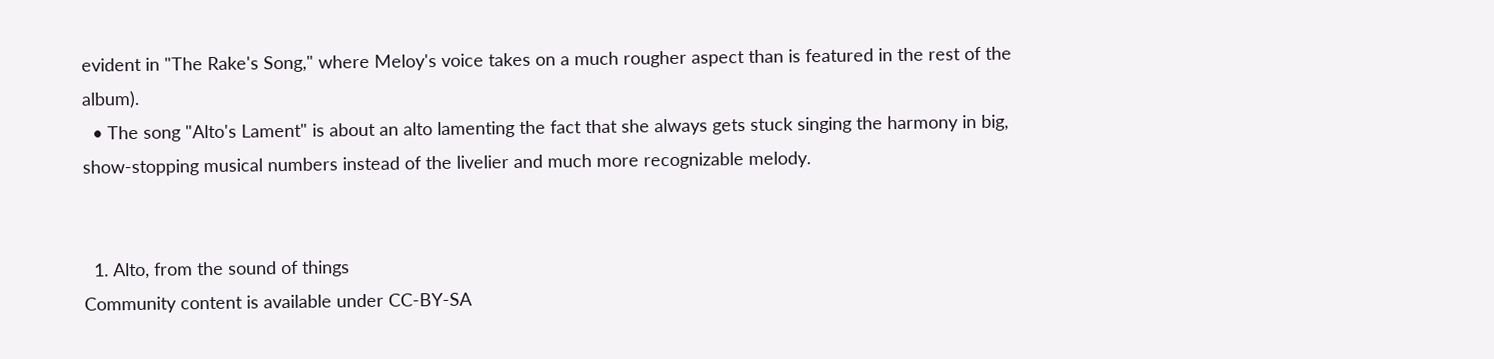evident in "The Rake's Song," where Meloy's voice takes on a much rougher aspect than is featured in the rest of the album).
  • The song "Alto's Lament" is about an alto lamenting the fact that she always gets stuck singing the harmony in big, show-stopping musical numbers instead of the livelier and much more recognizable melody.


  1. Alto, from the sound of things
Community content is available under CC-BY-SA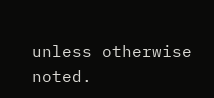unless otherwise noted.